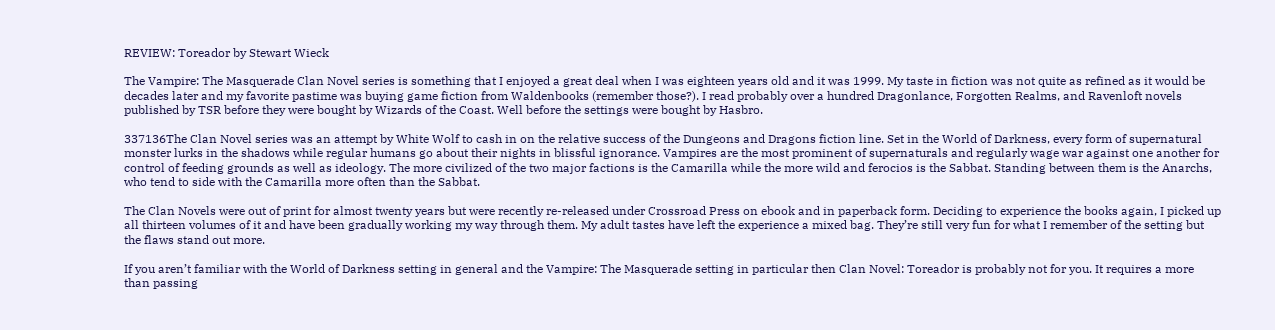REVIEW: Toreador by Stewart Wieck

The Vampire: The Masquerade Clan Novel series is something that I enjoyed a great deal when I was eighteen years old and it was 1999. My taste in fiction was not quite as refined as it would be decades later and my favorite pastime was buying game fiction from Waldenbooks (remember those?). I read probably over a hundred Dragonlance, Forgotten Realms, and Ravenloft novels published by TSR before they were bought by Wizards of the Coast. Well before the settings were bought by Hasbro.

337136The Clan Novel series was an attempt by White Wolf to cash in on the relative success of the Dungeons and Dragons fiction line. Set in the World of Darkness, every form of supernatural monster lurks in the shadows while regular humans go about their nights in blissful ignorance. Vampires are the most prominent of supernaturals and regularly wage war against one another for control of feeding grounds as well as ideology. The more civilized of the two major factions is the Camarilla while the more wild and ferocios is the Sabbat. Standing between them is the Anarchs, who tend to side with the Camarilla more often than the Sabbat.

The Clan Novels were out of print for almost twenty years but were recently re-released under Crossroad Press on ebook and in paperback form. Deciding to experience the books again, I picked up all thirteen volumes of it and have been gradually working my way through them. My adult tastes have left the experience a mixed bag. They’re still very fun for what I remember of the setting but the flaws stand out more.

If you aren’t familiar with the World of Darkness setting in general and the Vampire: The Masquerade setting in particular then Clan Novel: Toreador is probably not for you. It requires a more than passing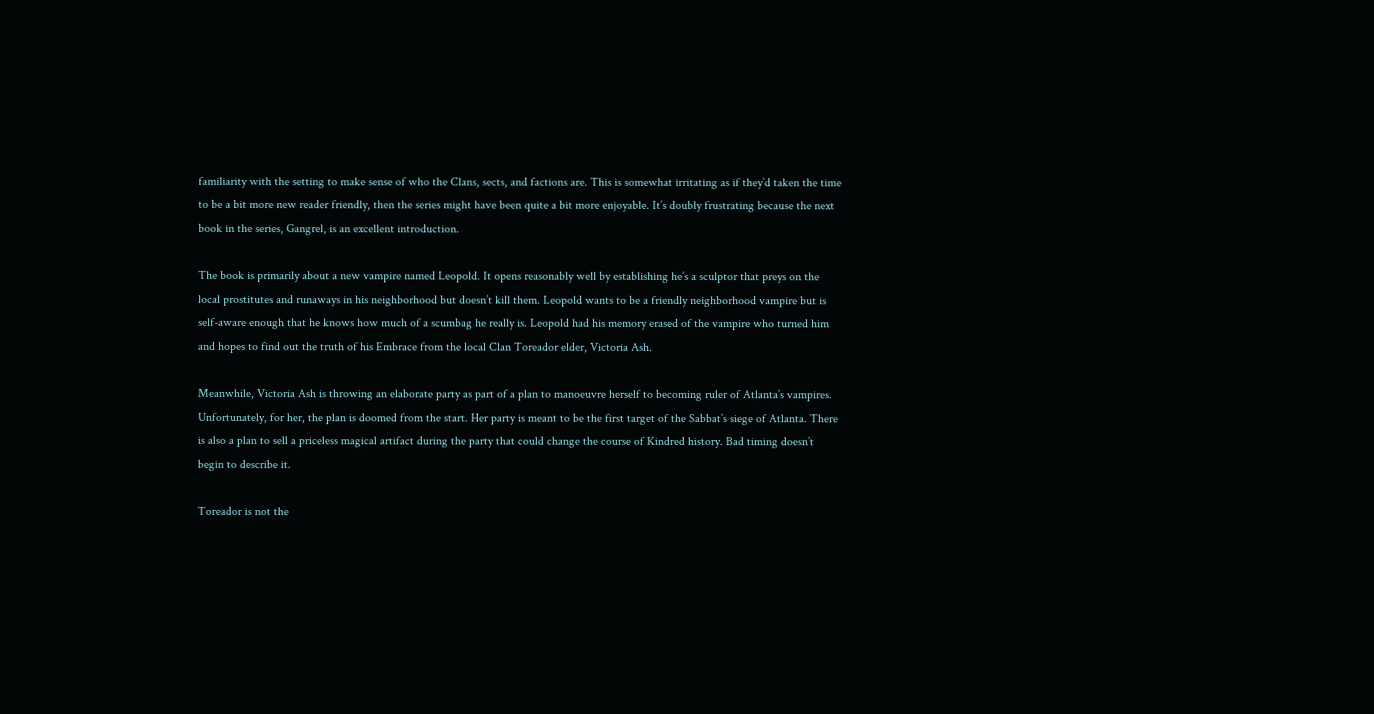familiarity with the setting to make sense of who the Clans, sects, and factions are. This is somewhat irritating as if they’d taken the time to be a bit more new reader friendly, then the series might have been quite a bit more enjoyable. It’s doubly frustrating because the next book in the series, Gangrel, is an excellent introduction.

The book is primarily about a new vampire named Leopold. It opens reasonably well by establishing he’s a sculptor that preys on the local prostitutes and runaways in his neighborhood but doesn’t kill them. Leopold wants to be a friendly neighborhood vampire but is self-aware enough that he knows how much of a scumbag he really is. Leopold had his memory erased of the vampire who turned him and hopes to find out the truth of his Embrace from the local Clan Toreador elder, Victoria Ash.

Meanwhile, Victoria Ash is throwing an elaborate party as part of a plan to manoeuvre herself to becoming ruler of Atlanta’s vampires. Unfortunately, for her, the plan is doomed from the start. Her party is meant to be the first target of the Sabbat’s siege of Atlanta. There is also a plan to sell a priceless magical artifact during the party that could change the course of Kindred history. Bad timing doesn’t begin to describe it.

Toreador is not the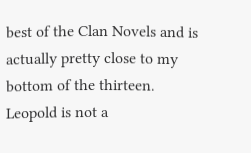best of the Clan Novels and is actually pretty close to my bottom of the thirteen. Leopold is not a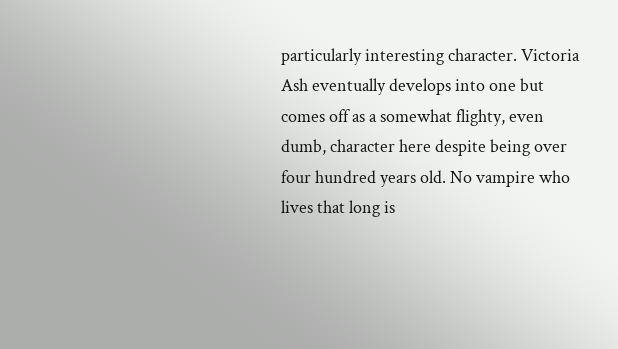particularly interesting character. Victoria Ash eventually develops into one but comes off as a somewhat flighty, even dumb, character here despite being over four hundred years old. No vampire who lives that long is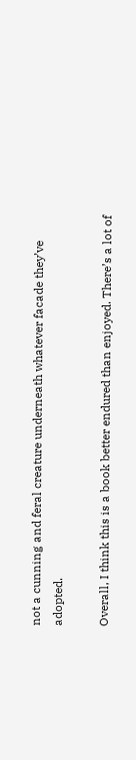not a cunning and feral creature underneath whatever facade they’ve adopted.

Overall, I think this is a book better endured than enjoyed. There’s a lot of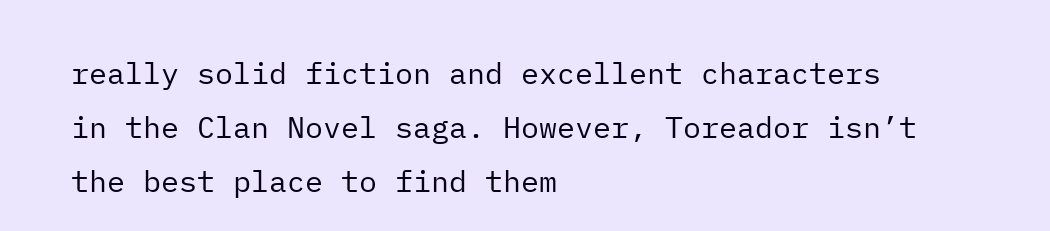really solid fiction and excellent characters in the Clan Novel saga. However, Toreador isn’t the best place to find them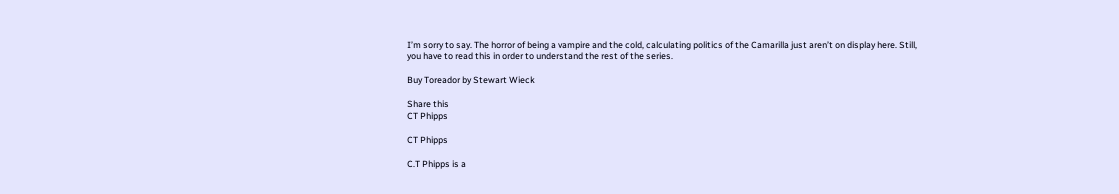I’m sorry to say. The horror of being a vampire and the cold, calculating politics of the Camarilla just aren’t on display here. Still, you have to read this in order to understand the rest of the series.

Buy Toreador by Stewart Wieck

Share this
CT Phipps

CT Phipps

C.T Phipps is a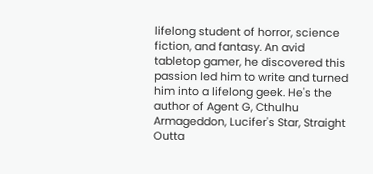lifelong student of horror, science fiction, and fantasy. An avid tabletop gamer, he discovered this passion led him to write and turned him into a lifelong geek. He's the author of Agent G, Cthulhu Armageddon, Lucifer's Star, Straight Outta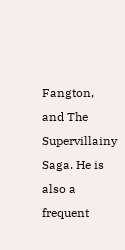Fangton, and The Supervillainy Saga. He is also a frequent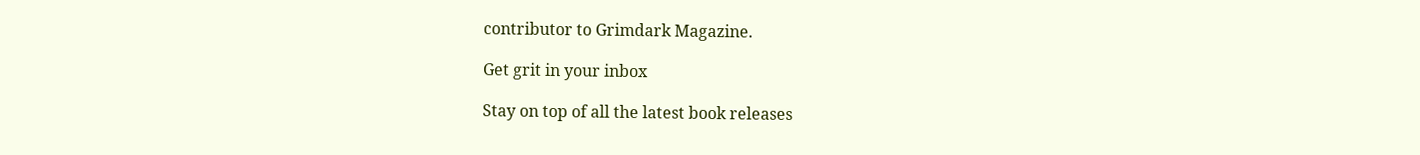contributor to Grimdark Magazine.

Get grit in your inbox

Stay on top of all the latest book releases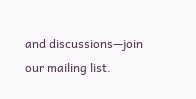and discussions—join our mailing list.